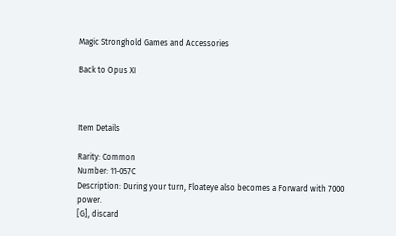Magic Stronghold Games and Accessories

Back to Opus XI



Item Details

Rarity: Common
Number: 11-057C
Description: During your turn, Floateye also becomes a Forward with 7000 power.
[G], discard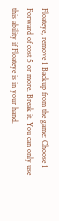Floateye, remove 1 Backup from the game: Choose 1 Forward of cost 5 or more. Break it. You can only use this ability if Floateye is in your hand.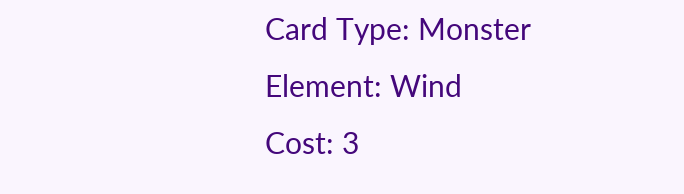Card Type: Monster
Element: Wind
Cost: 3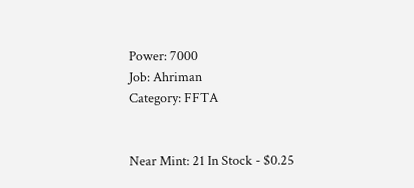Power: 7000
Job: Ahriman
Category: FFTA


Near Mint: 21 In Stock - $0.25